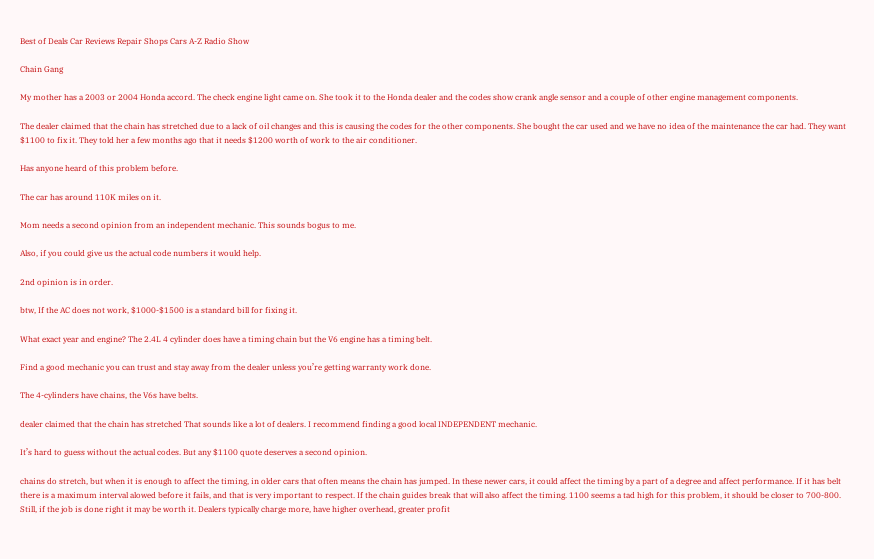Best of Deals Car Reviews Repair Shops Cars A-Z Radio Show

Chain Gang

My mother has a 2003 or 2004 Honda accord. The check engine light came on. She took it to the Honda dealer and the codes show crank angle sensor and a couple of other engine management components.

The dealer claimed that the chain has stretched due to a lack of oil changes and this is causing the codes for the other components. She bought the car used and we have no idea of the maintenance the car had. They want $1100 to fix it. They told her a few months ago that it needs $1200 worth of work to the air conditioner.

Has anyone heard of this problem before.

The car has around 110K miles on it.

Mom needs a second opinion from an independent mechanic. This sounds bogus to me.

Also, if you could give us the actual code numbers it would help.

2nd opinion is in order.

btw, If the AC does not work, $1000-$1500 is a standard bill for fixing it.

What exact year and engine? The 2.4L 4 cylinder does have a timing chain but the V6 engine has a timing belt.

Find a good mechanic you can trust and stay away from the dealer unless you’re getting warranty work done.

The 4-cylinders have chains, the V6s have belts.

dealer claimed that the chain has stretched That sounds like a lot of dealers. I recommend finding a good local INDEPENDENT mechanic.

It’s hard to guess without the actual codes. But any $1100 quote deserves a second opinion.

chains do stretch, but when it is enough to affect the timing, in older cars that often means the chain has jumped. In these newer cars, it could affect the timing by a part of a degree and affect performance. If it has belt there is a maximum interval alowed before it fails, and that is very important to respect. If the chain guides break that will also affect the timing. 1100 seems a tad high for this problem, it should be closer to 700-800. Still, if the job is done right it may be worth it. Dealers typically charge more, have higher overhead, greater profit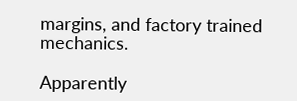margins, and factory trained mechanics.

Apparently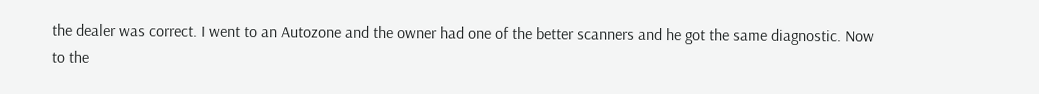the dealer was correct. I went to an Autozone and the owner had one of the better scanners and he got the same diagnostic. Now to the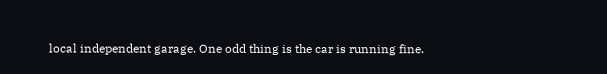local independent garage. One odd thing is the car is running fine.